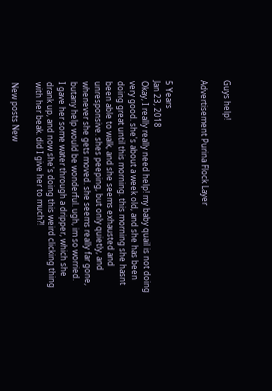Guys help!

Advertisement Purina Flock Layer


5 Years
Jan 23, 2018
Okay, I really really need help! my baby quail is not doing very good. she's about a week old, and she has been doing great until this morning. this morning she hasnt been able to walk, and she seems exhausted and unresponsive. shes peeping, but only quietly, and whenever she gets moved. she seems really far gone, butany help would be wonderful. ugh, im so worried.
I gave her some water through a dripper, which she drank up, and now she's doing this weird clicking thing with her beak. did I give her to much?!

New posts New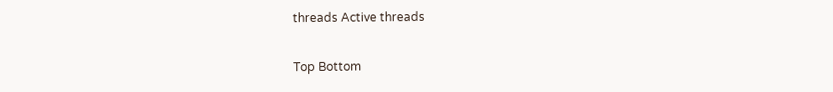threads Active threads

Top Bottom